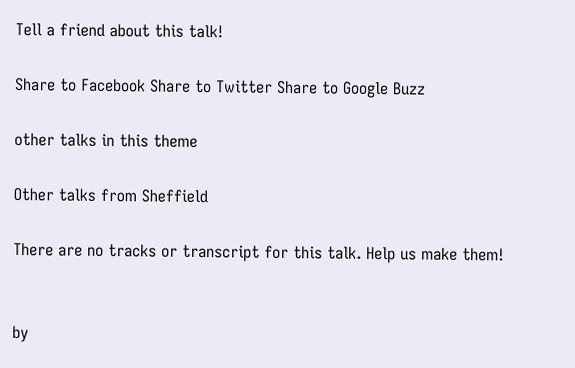Tell a friend about this talk!

Share to Facebook Share to Twitter Share to Google Buzz

other talks in this theme

Other talks from Sheffield

There are no tracks or transcript for this talk. Help us make them!


by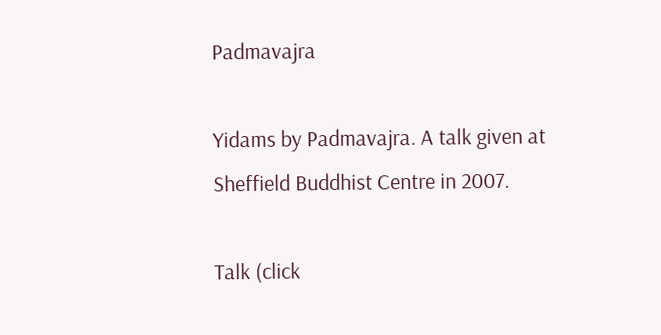Padmavajra

Yidams by Padmavajra. A talk given at Sheffield Buddhist Centre in 2007.

Talk (click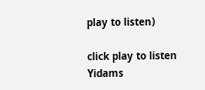play to listen)

click play to listen
Yidams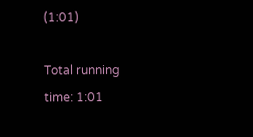(1:01)

Total running time: 1:01